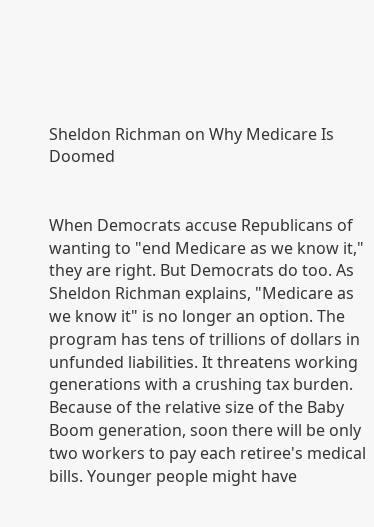Sheldon Richman on Why Medicare Is Doomed


When Democrats accuse Republicans of wanting to "end Medicare as we know it," they are right. But Democrats do too. As Sheldon Richman explains, "Medicare as we know it" is no longer an option. The program has tens of trillions of dollars in unfunded liabilities. It threatens working generations with a crushing tax burden. Because of the relative size of the Baby Boom generation, soon there will be only two workers to pay each retiree's medical bills. Younger people might have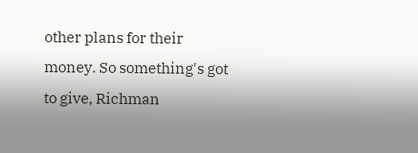other plans for their money. So something's got to give, Richman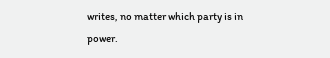writes, no matter which party is in power.